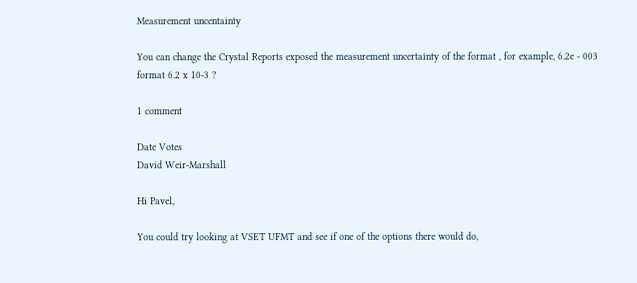Measurement uncentainty

You can change the Crystal Reports exposed the measurement uncertainty of the format , for example, 6.2e - 003 format 6.2 x 10-3 ?

1 comment

Date Votes
David Weir-Marshall

Hi Pavel,

You could try looking at VSET UFMT and see if one of the options there would do,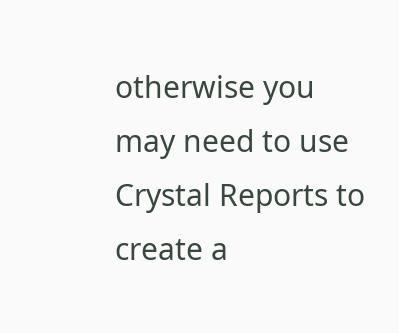otherwise you may need to use Crystal Reports to create a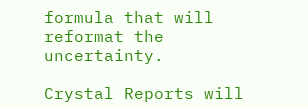formula that will reformat the uncertainty.

Crystal Reports will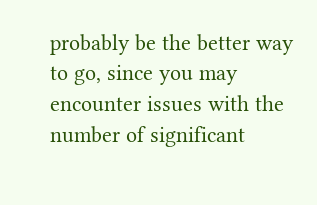probably be the better way to go, since you may encounter issues with the number of significant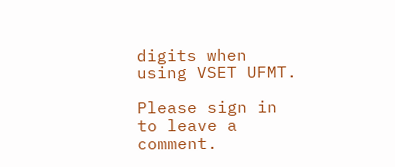digits when using VSET UFMT.

Please sign in to leave a comment.